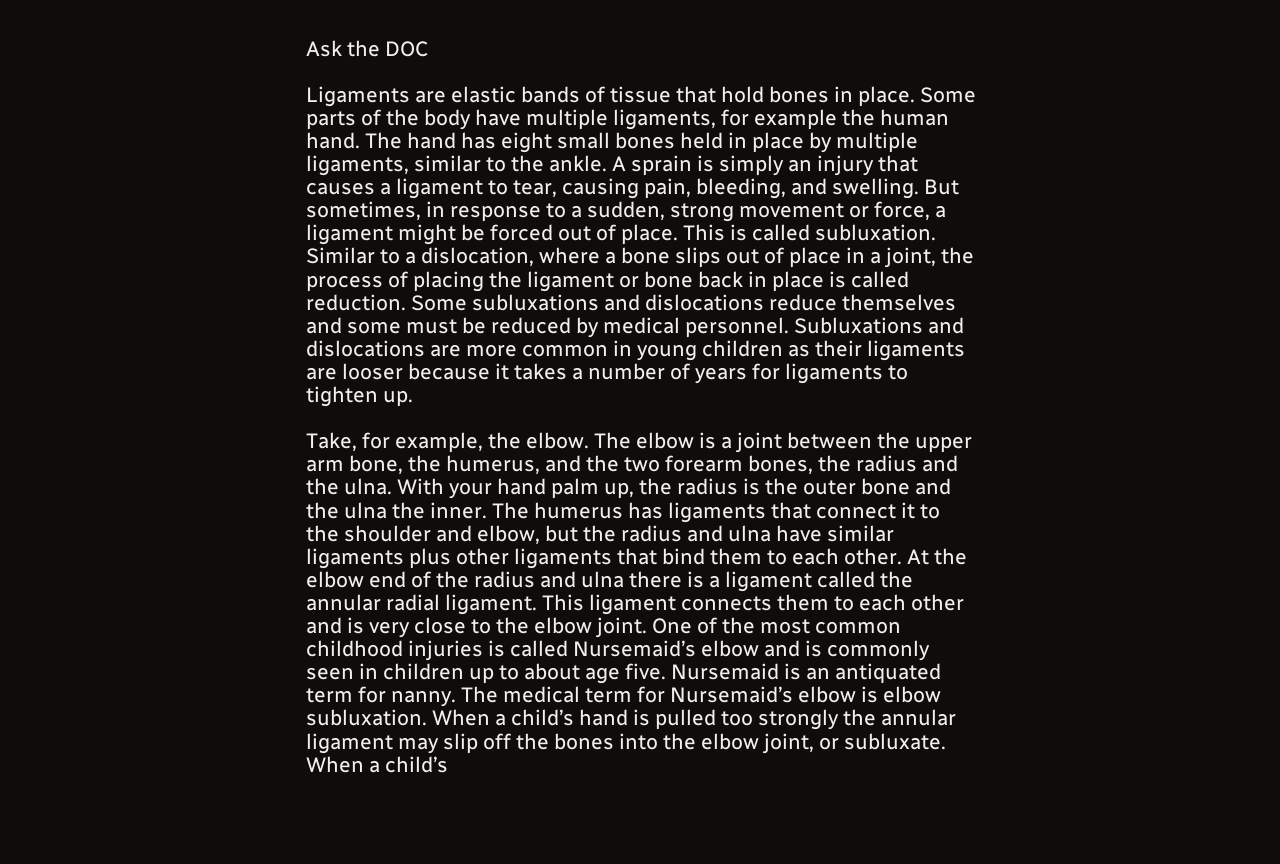Ask the DOC

Ligaments are elastic bands of tissue that hold bones in place. Some parts of the body have multiple ligaments, for example the human hand. The hand has eight small bones held in place by multiple ligaments, similar to the ankle. A sprain is simply an injury that causes a ligament to tear, causing pain, bleeding, and swelling. But sometimes, in response to a sudden, strong movement or force, a ligament might be forced out of place. This is called subluxation. Similar to a dislocation, where a bone slips out of place in a joint, the process of placing the ligament or bone back in place is called reduction. Some subluxations and dislocations reduce themselves and some must be reduced by medical personnel. Subluxations and dislocations are more common in young children as their ligaments are looser because it takes a number of years for ligaments to tighten up.

Take, for example, the elbow. The elbow is a joint between the upper arm bone, the humerus, and the two forearm bones, the radius and the ulna. With your hand palm up, the radius is the outer bone and the ulna the inner. The humerus has ligaments that connect it to the shoulder and elbow, but the radius and ulna have similar ligaments plus other ligaments that bind them to each other. At the elbow end of the radius and ulna there is a ligament called the annular radial ligament. This ligament connects them to each other and is very close to the elbow joint. One of the most common childhood injuries is called Nursemaid’s elbow and is commonly seen in children up to about age five. Nursemaid is an antiquated term for nanny. The medical term for Nursemaid’s elbow is elbow subluxation. When a child’s hand is pulled too strongly the annular ligament may slip off the bones into the elbow joint, or subluxate. When a child’s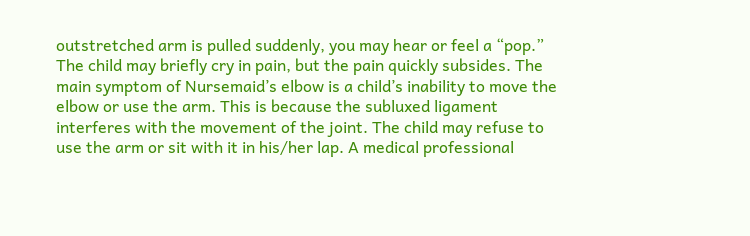outstretched arm is pulled suddenly, you may hear or feel a “pop.” The child may briefly cry in pain, but the pain quickly subsides. The main symptom of Nursemaid’s elbow is a child’s inability to move the elbow or use the arm. This is because the subluxed ligament interferes with the movement of the joint. The child may refuse to use the arm or sit with it in his/her lap. A medical professional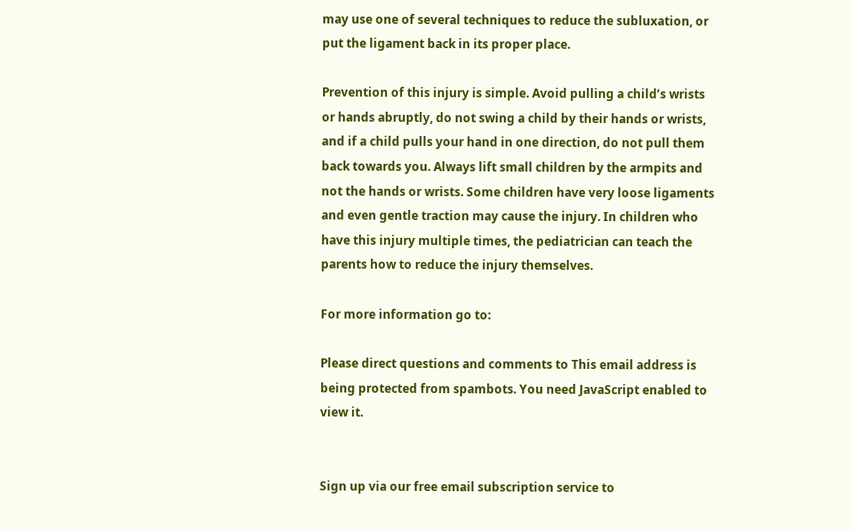may use one of several techniques to reduce the subluxation, or put the ligament back in its proper place.

Prevention of this injury is simple. Avoid pulling a child’s wrists or hands abruptly, do not swing a child by their hands or wrists, and if a child pulls your hand in one direction, do not pull them back towards you. Always lift small children by the armpits and not the hands or wrists. Some children have very loose ligaments and even gentle traction may cause the injury. In children who have this injury multiple times, the pediatrician can teach the parents how to reduce the injury themselves.

For more information go to:

Please direct questions and comments to This email address is being protected from spambots. You need JavaScript enabled to view it.


Sign up via our free email subscription service to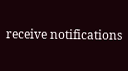receive notifications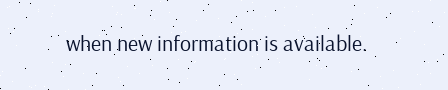when new information is available.